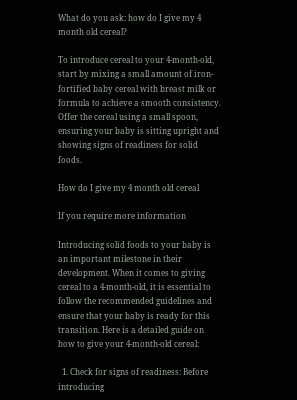What do you ask: how do I give my 4 month old cereal?

To introduce cereal to your 4-month-old, start by mixing a small amount of iron-fortified baby cereal with breast milk or formula to achieve a smooth consistency. Offer the cereal using a small spoon, ensuring your baby is sitting upright and showing signs of readiness for solid foods.

How do I give my 4 month old cereal

If you require more information

Introducing solid foods to your baby is an important milestone in their development. When it comes to giving cereal to a 4-month-old, it is essential to follow the recommended guidelines and ensure that your baby is ready for this transition. Here is a detailed guide on how to give your 4-month-old cereal:

  1. Check for signs of readiness: Before introducing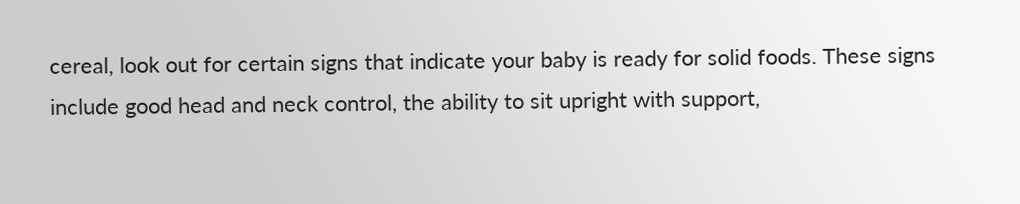cereal, look out for certain signs that indicate your baby is ready for solid foods. These signs include good head and neck control, the ability to sit upright with support,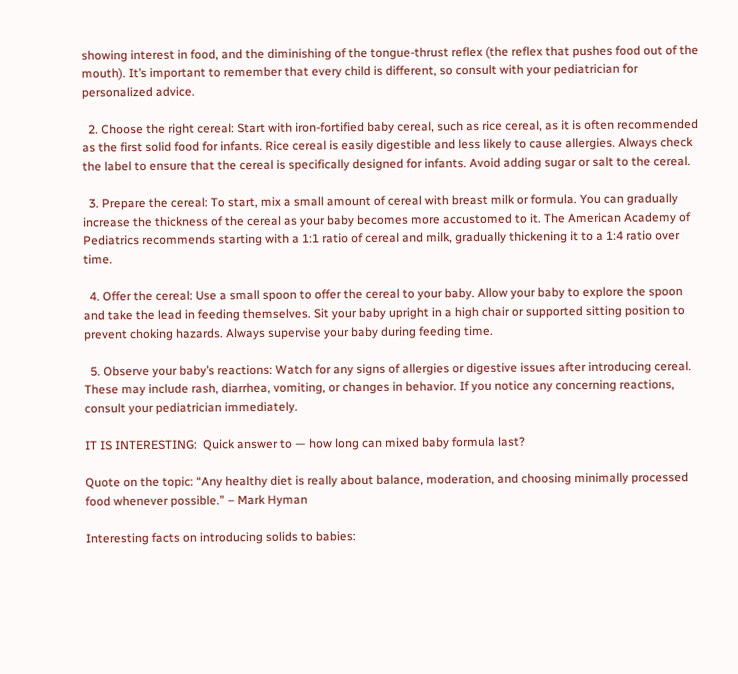showing interest in food, and the diminishing of the tongue-thrust reflex (the reflex that pushes food out of the mouth). It’s important to remember that every child is different, so consult with your pediatrician for personalized advice.

  2. Choose the right cereal: Start with iron-fortified baby cereal, such as rice cereal, as it is often recommended as the first solid food for infants. Rice cereal is easily digestible and less likely to cause allergies. Always check the label to ensure that the cereal is specifically designed for infants. Avoid adding sugar or salt to the cereal.

  3. Prepare the cereal: To start, mix a small amount of cereal with breast milk or formula. You can gradually increase the thickness of the cereal as your baby becomes more accustomed to it. The American Academy of Pediatrics recommends starting with a 1:1 ratio of cereal and milk, gradually thickening it to a 1:4 ratio over time.

  4. Offer the cereal: Use a small spoon to offer the cereal to your baby. Allow your baby to explore the spoon and take the lead in feeding themselves. Sit your baby upright in a high chair or supported sitting position to prevent choking hazards. Always supervise your baby during feeding time.

  5. Observe your baby’s reactions: Watch for any signs of allergies or digestive issues after introducing cereal. These may include rash, diarrhea, vomiting, or changes in behavior. If you notice any concerning reactions, consult your pediatrician immediately.

IT IS INTERESTING:  Quick answer to — how long can mixed baby formula last?

Quote on the topic: “Any healthy diet is really about balance, moderation, and choosing minimally processed food whenever possible.” – Mark Hyman

Interesting facts on introducing solids to babies: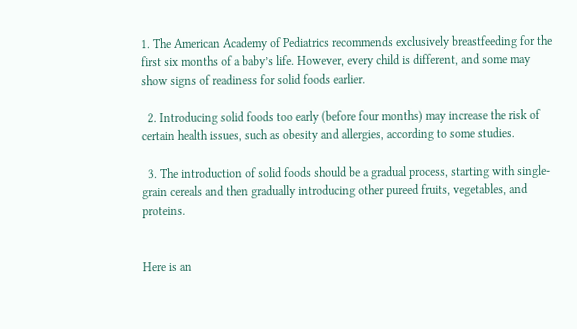1. The American Academy of Pediatrics recommends exclusively breastfeeding for the first six months of a baby’s life. However, every child is different, and some may show signs of readiness for solid foods earlier.

  2. Introducing solid foods too early (before four months) may increase the risk of certain health issues, such as obesity and allergies, according to some studies.

  3. The introduction of solid foods should be a gradual process, starting with single-grain cereals and then gradually introducing other pureed fruits, vegetables, and proteins.


Here is an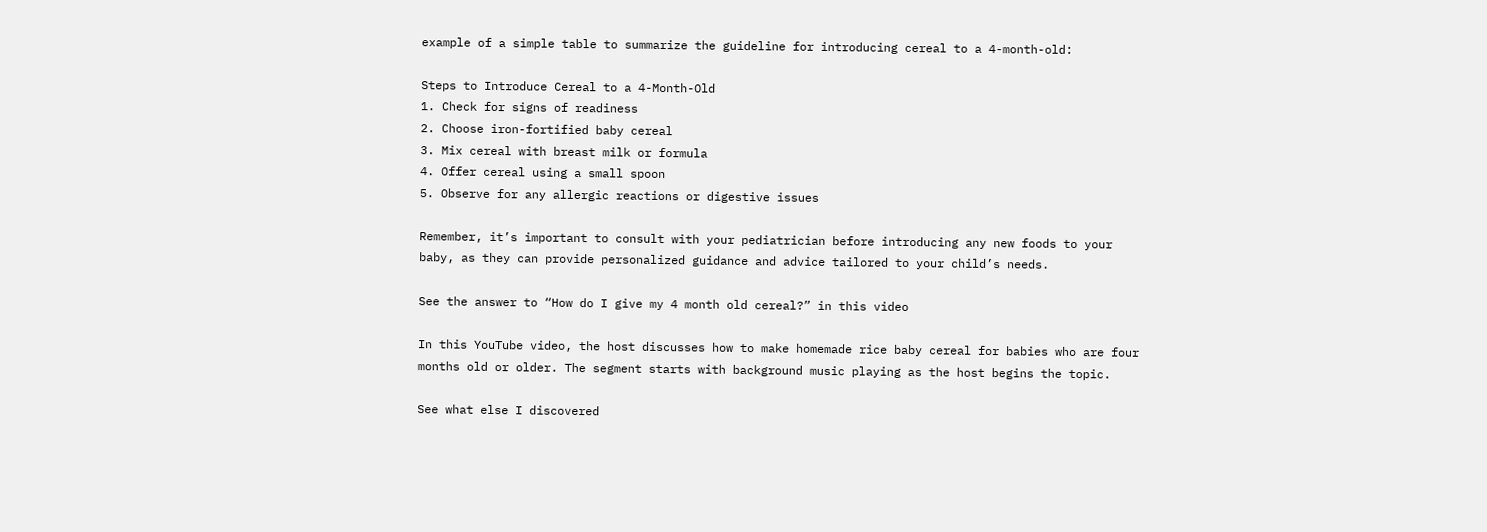example of a simple table to summarize the guideline for introducing cereal to a 4-month-old:

Steps to Introduce Cereal to a 4-Month-Old
1. Check for signs of readiness
2. Choose iron-fortified baby cereal
3. Mix cereal with breast milk or formula
4. Offer cereal using a small spoon
5. Observe for any allergic reactions or digestive issues

Remember, it’s important to consult with your pediatrician before introducing any new foods to your baby, as they can provide personalized guidance and advice tailored to your child’s needs.

See the answer to “How do I give my 4 month old cereal?” in this video

In this YouTube video, the host discusses how to make homemade rice baby cereal for babies who are four months old or older. The segment starts with background music playing as the host begins the topic.

See what else I discovered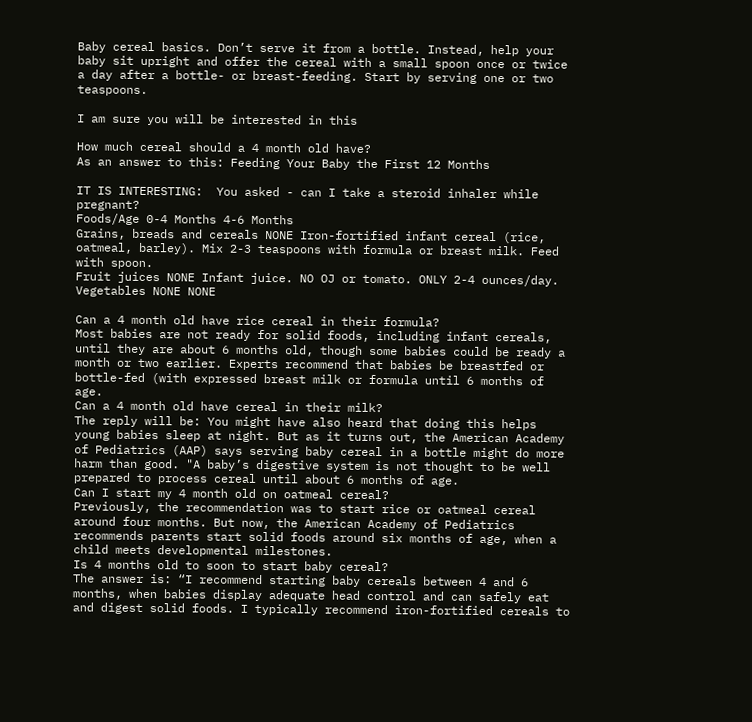Baby cereal basics. Don’t serve it from a bottle. Instead, help your baby sit upright and offer the cereal with a small spoon once or twice a day after a bottle- or breast-feeding. Start by serving one or two teaspoons.

I am sure you will be interested in this

How much cereal should a 4 month old have?
As an answer to this: Feeding Your Baby the First 12 Months

IT IS INTERESTING:  You asked - can I take a steroid inhaler while pregnant?
Foods/Age 0-4 Months 4-6 Months
Grains, breads and cereals NONE Iron-fortified infant cereal (rice, oatmeal, barley). Mix 2-3 teaspoons with formula or breast milk. Feed with spoon.
Fruit juices NONE Infant juice. NO OJ or tomato. ONLY 2-4 ounces/day.
Vegetables NONE NONE

Can a 4 month old have rice cereal in their formula?
Most babies are not ready for solid foods, including infant cereals, until they are about 6 months old, though some babies could be ready a month or two earlier. Experts recommend that babies be breastfed or bottle-fed (with expressed breast milk or formula until 6 months of age.
Can a 4 month old have cereal in their milk?
The reply will be: You might have also heard that doing this helps young babies sleep at night. But as it turns out, the American Academy of Pediatrics (AAP) says serving baby cereal in a bottle might do more harm than good. "A baby’s digestive system is not thought to be well prepared to process cereal until about 6 months of age.
Can I start my 4 month old on oatmeal cereal?
Previously, the recommendation was to start rice or oatmeal cereal around four months. But now, the American Academy of Pediatrics recommends parents start solid foods around six months of age, when a child meets developmental milestones.
Is 4 months old to soon to start baby cereal?
The answer is: “I recommend starting baby cereals between 4 and 6 months, when babies display adequate head control and can safely eat and digest solid foods. I typically recommend iron-fortified cereals to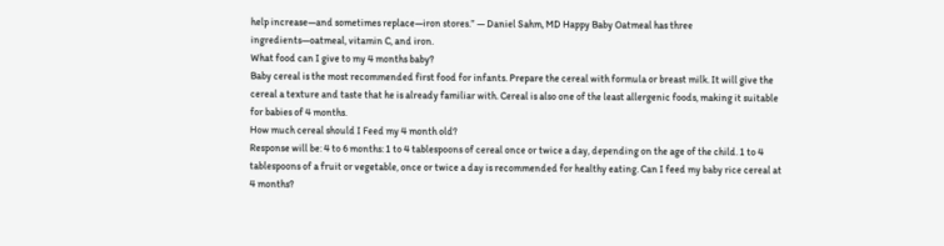help increase—and sometimes replace—iron stores.” — Daniel Sahm, MD Happy Baby Oatmeal has three ingredients—oatmeal, vitamin C, and iron.
What food can I give to my 4 months baby?
Baby cereal is the most recommended first food for infants. Prepare the cereal with formula or breast milk. It will give the cereal a texture and taste that he is already familiar with. Cereal is also one of the least allergenic foods, making it suitable for babies of 4 months.
How much cereal should I Feed my 4 month old?
Response will be: 4 to 6 months: 1 to 4 tablespoons of cereal once or twice a day, depending on the age of the child. 1 to 4 tablespoons of a fruit or vegetable, once or twice a day is recommended for healthy eating. Can I feed my baby rice cereal at 4 months?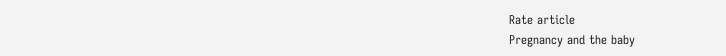Rate article
Pregnancy and the baby